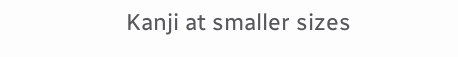Kanji at smaller sizes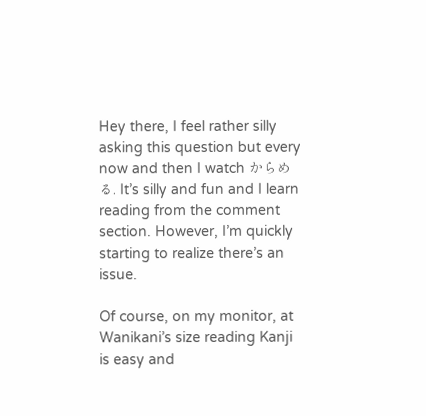Hey there, I feel rather silly asking this question but every now and then I watch からめる. It’s silly and fun and I learn reading from the comment section. However, I’m quickly starting to realize there’s an issue.

Of course, on my monitor, at Wanikani’s size reading Kanji is easy and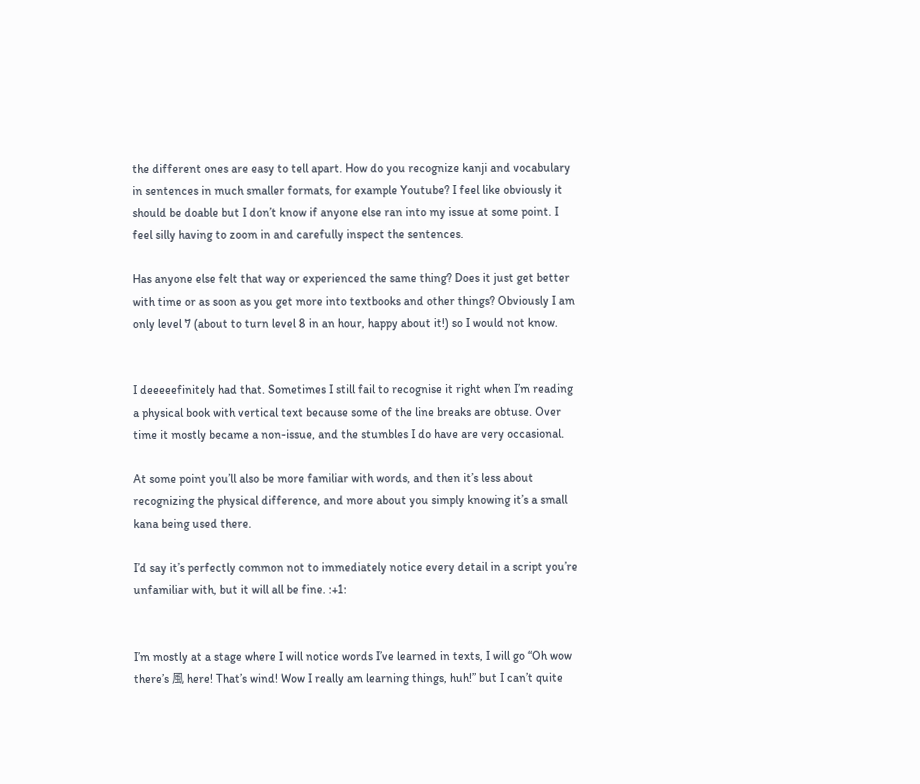the different ones are easy to tell apart. How do you recognize kanji and vocabulary in sentences in much smaller formats, for example Youtube? I feel like obviously it should be doable but I don’t know if anyone else ran into my issue at some point. I feel silly having to zoom in and carefully inspect the sentences.

Has anyone else felt that way or experienced the same thing? Does it just get better with time or as soon as you get more into textbooks and other things? Obviously I am only level 7 (about to turn level 8 in an hour, happy about it!) so I would not know.


I deeeeefinitely had that. Sometimes I still fail to recognise it right when I’m reading a physical book with vertical text because some of the line breaks are obtuse. Over time it mostly became a non-issue, and the stumbles I do have are very occasional.

At some point you’ll also be more familiar with words, and then it’s less about recognizing the physical difference, and more about you simply knowing it’s a small kana being used there.

I’d say it’s perfectly common not to immediately notice every detail in a script you’re unfamiliar with, but it will all be fine. :+1:


I’m mostly at a stage where I will notice words I’ve learned in texts, I will go “Oh wow there’s 風 here! That’s wind! Wow I really am learning things, huh!” but I can’t quite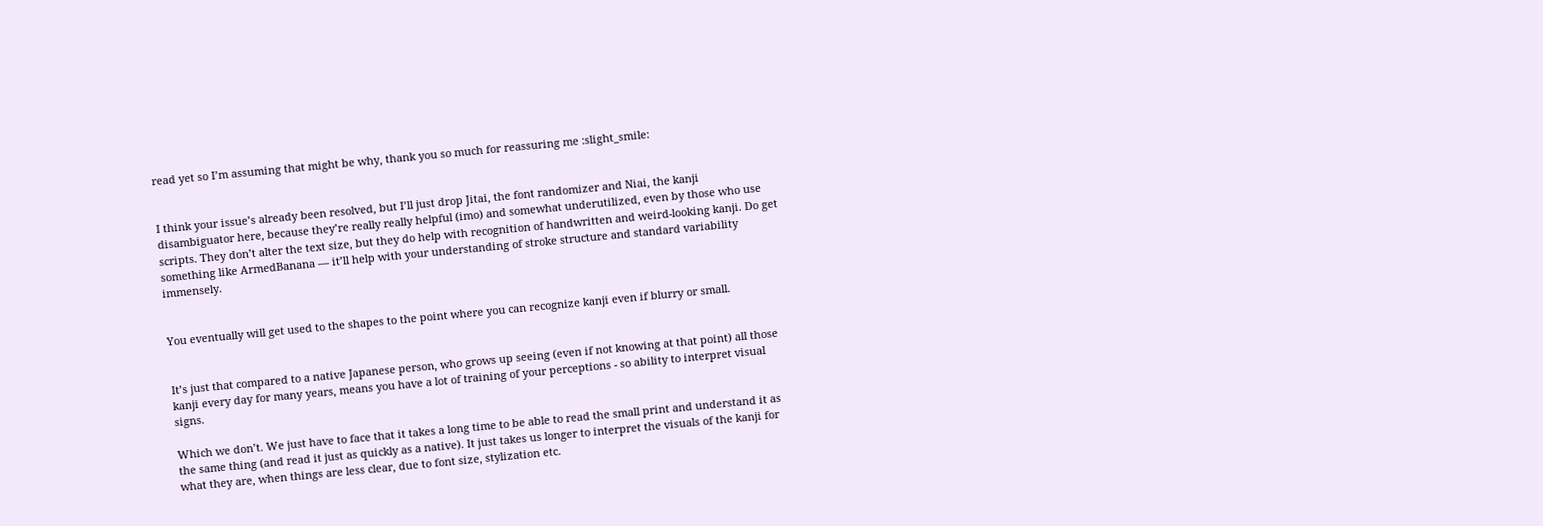read yet so I’m assuming that might be why, thank you so much for reassuring me :slight_smile:


I think your issue’s already been resolved, but I’ll just drop Jitai, the font randomizer and Niai, the kanji disambiguator here, because they’re really really helpful (imo) and somewhat underutilized, even by those who use scripts. They don’t alter the text size, but they do help with recognition of handwritten and weird-looking kanji. Do get something like ArmedBanana — it’ll help with your understanding of stroke structure and standard variability immensely.


You eventually will get used to the shapes to the point where you can recognize kanji even if blurry or small.


It’s just that compared to a native Japanese person, who grows up seeing (even if not knowing at that point) all those kanji every day for many years, means you have a lot of training of your perceptions - so ability to interpret visual signs.

Which we don’t. We just have to face that it takes a long time to be able to read the small print and understand it as the same thing (and read it just as quickly as a native). It just takes us longer to interpret the visuals of the kanji for what they are, when things are less clear, due to font size, stylization etc.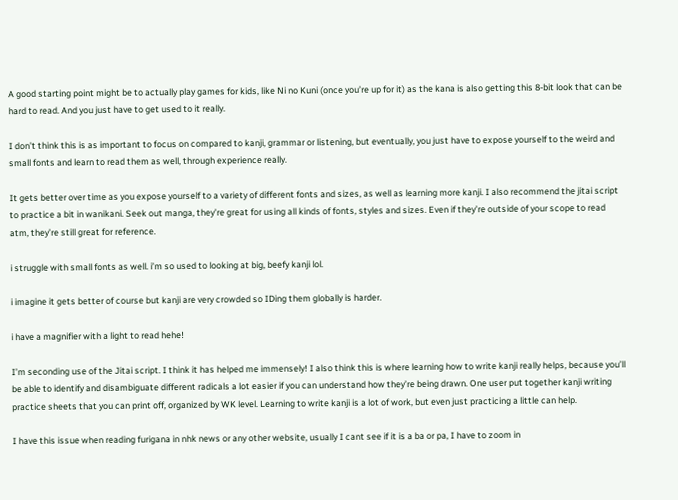A good starting point might be to actually play games for kids, like Ni no Kuni (once you’re up for it) as the kana is also getting this 8-bit look that can be hard to read. And you just have to get used to it really.

I don’t think this is as important to focus on compared to kanji, grammar or listening, but eventually, you just have to expose yourself to the weird and small fonts and learn to read them as well, through experience really.

It gets better over time as you expose yourself to a variety of different fonts and sizes, as well as learning more kanji. I also recommend the jitai script to practice a bit in wanikani. Seek out manga, they’re great for using all kinds of fonts, styles and sizes. Even if they’re outside of your scope to read atm, they’re still great for reference.

i struggle with small fonts as well. i’m so used to looking at big, beefy kanji lol.

i imagine it gets better of course but kanji are very crowded so IDing them globally is harder.

i have a magnifier with a light to read hehe!

I’m seconding use of the Jitai script. I think it has helped me immensely! I also think this is where learning how to write kanji really helps, because you’ll be able to identify and disambiguate different radicals a lot easier if you can understand how they’re being drawn. One user put together kanji writing practice sheets that you can print off, organized by WK level. Learning to write kanji is a lot of work, but even just practicing a little can help.

I have this issue when reading furigana in nhk news or any other website, usually I cant see if it is a ba or pa, I have to zoom in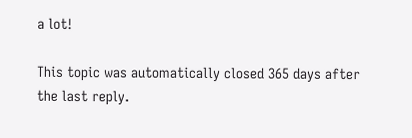a lot!

This topic was automatically closed 365 days after the last reply.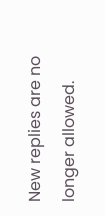New replies are no longer allowed.